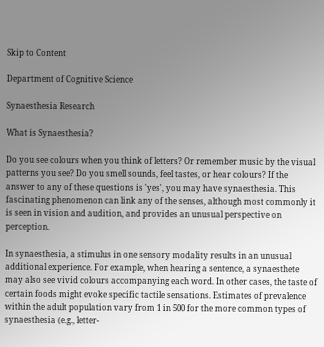Skip to Content

Department of Cognitive Science

Synaesthesia Research

What is Synaesthesia?

Do you see colours when you think of letters? Or remember music by the visual patterns you see? Do you smell sounds, feel tastes, or hear colours? If the answer to any of these questions is 'yes', you may have synaesthesia. This fascinating phenomenon can link any of the senses, although most commonly it is seen in vision and audition, and provides an unusual perspective on perception.

In synaesthesia, a stimulus in one sensory modality results in an unusual additional experience. For example, when hearing a sentence, a synaesthete may also see vivid colours accompanying each word. In other cases, the taste of certain foods might evoke specific tactile sensations. Estimates of prevalence within the adult population vary from 1 in 500 for the more common types of synaesthesia (e.g., letter-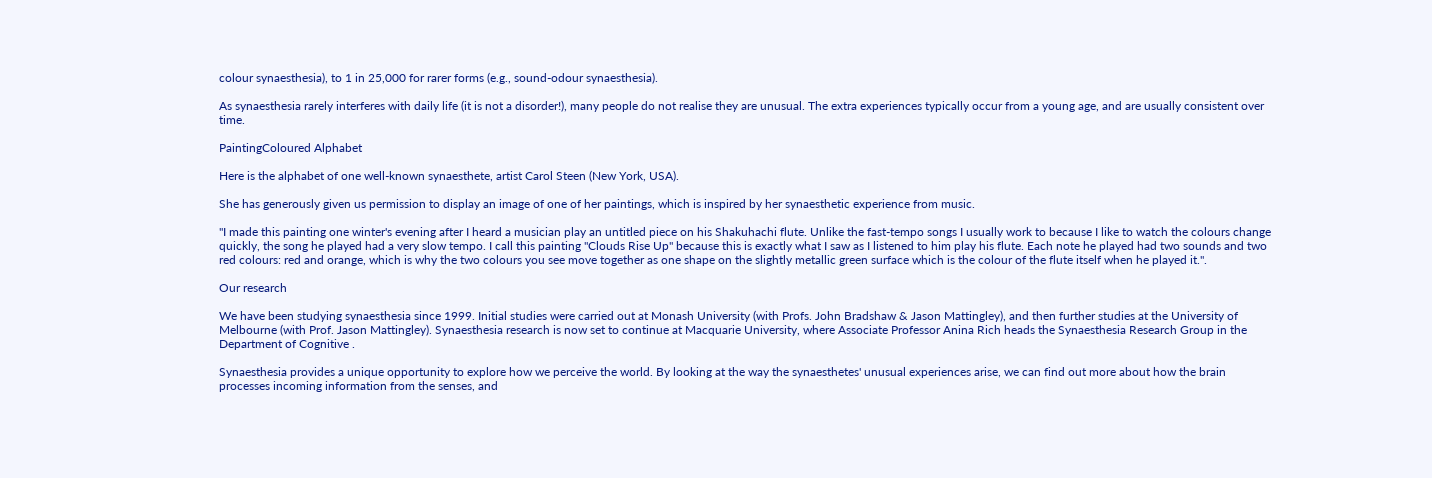colour synaesthesia), to 1 in 25,000 for rarer forms (e.g., sound-odour synaesthesia).

As synaesthesia rarely interferes with daily life (it is not a disorder!), many people do not realise they are unusual. The extra experiences typically occur from a young age, and are usually consistent over time.

PaintingColoured Alphabet

Here is the alphabet of one well-known synaesthete, artist Carol Steen (New York, USA).

She has generously given us permission to display an image of one of her paintings, which is inspired by her synaesthetic experience from music.

"I made this painting one winter's evening after I heard a musician play an untitled piece on his Shakuhachi flute. Unlike the fast-tempo songs I usually work to because I like to watch the colours change quickly, the song he played had a very slow tempo. I call this painting "Clouds Rise Up" because this is exactly what I saw as I listened to him play his flute. Each note he played had two sounds and two red colours: red and orange, which is why the two colours you see move together as one shape on the slightly metallic green surface which is the colour of the flute itself when he played it.".

Our research

We have been studying synaesthesia since 1999. Initial studies were carried out at Monash University (with Profs. John Bradshaw & Jason Mattingley), and then further studies at the University of Melbourne (with Prof. Jason Mattingley). Synaesthesia research is now set to continue at Macquarie University, where Associate Professor Anina Rich heads the Synaesthesia Research Group in the Department of Cognitive .

Synaesthesia provides a unique opportunity to explore how we perceive the world. By looking at the way the synaesthetes' unusual experiences arise, we can find out more about how the brain processes incoming information from the senses, and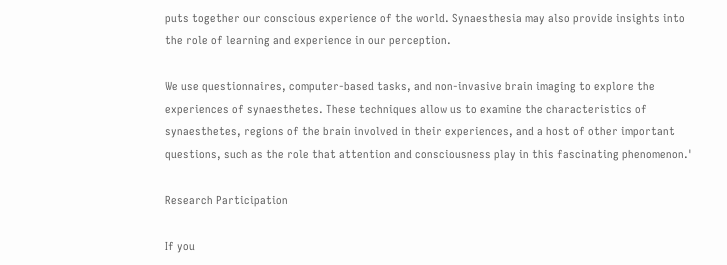puts together our conscious experience of the world. Synaesthesia may also provide insights into the role of learning and experience in our perception.

We use questionnaires, computer-based tasks, and non-invasive brain imaging to explore the experiences of synaesthetes. These techniques allow us to examine the characteristics of synaesthetes, regions of the brain involved in their experiences, and a host of other important questions, such as the role that attention and consciousness play in this fascinating phenomenon.'

Research Participation

If you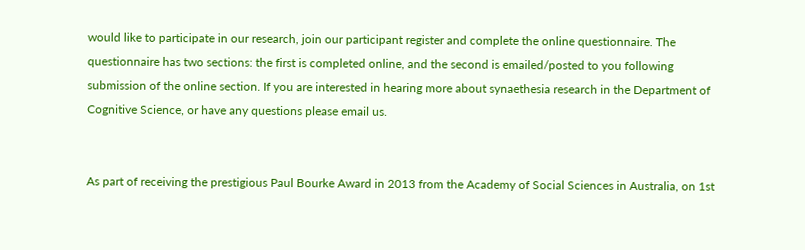would like to participate in our research, join our participant register and complete the online questionnaire. The questionnaire has two sections: the first is completed online, and the second is emailed/posted to you following submission of the online section. If you are interested in hearing more about synaethesia research in the Department of Cognitive Science, or have any questions please email us.


As part of receiving the prestigious Paul Bourke Award in 2013 from the Academy of Social Sciences in Australia, on 1st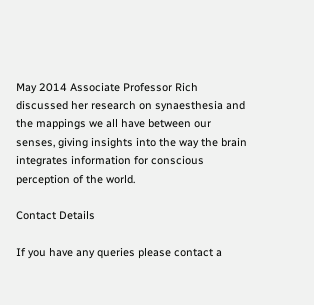May 2014 Associate Professor Rich discussed her research on synaesthesia and the mappings we all have between our senses, giving insights into the way the brain integrates information for conscious perception of the world.

Contact Details

If you have any queries please contact a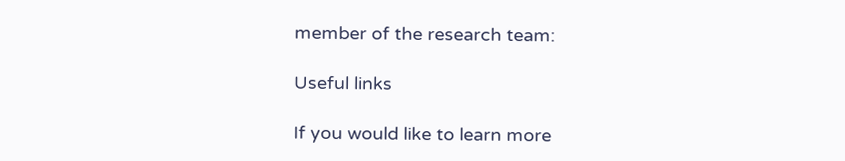member of the research team:

Useful links

If you would like to learn more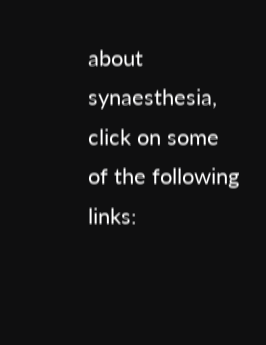about synaesthesia, click on some of the following links: